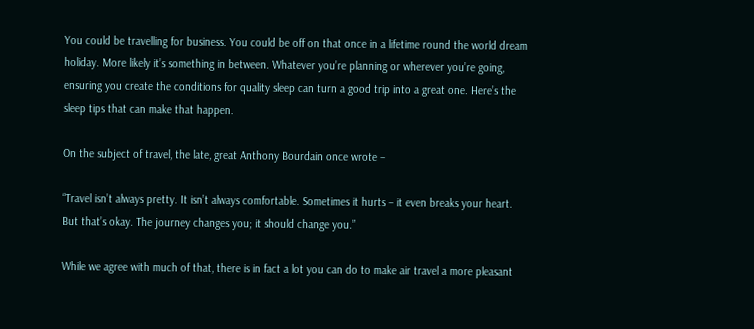You could be travelling for business. You could be off on that once in a lifetime round the world dream holiday. More likely it’s something in between. Whatever you’re planning or wherever you’re going, ensuring you create the conditions for quality sleep can turn a good trip into a great one. Here’s the sleep tips that can make that happen.

On the subject of travel, the late, great Anthony Bourdain once wrote –

“Travel isn’t always pretty. It isn’t always comfortable. Sometimes it hurts – it even breaks your heart. But that’s okay. The journey changes you; it should change you.”

While we agree with much of that, there is in fact a lot you can do to make air travel a more pleasant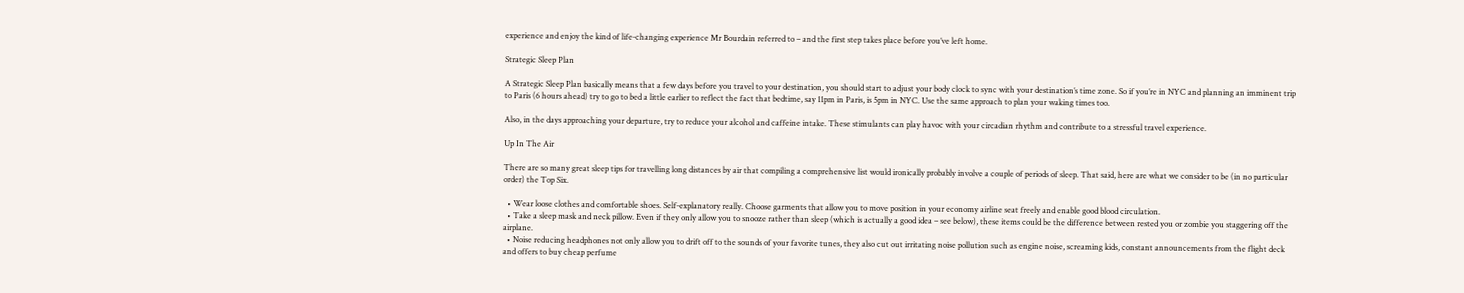experience and enjoy the kind of life-changing experience Mr Bourdain referred to – and the first step takes place before you’ve left home.

Strategic Sleep Plan

A Strategic Sleep Plan basically means that a few days before you travel to your destination, you should start to adjust your body clock to sync with your destination’s time zone. So if you’re in NYC and planning an imminent trip to Paris (6 hours ahead) try to go to bed a little earlier to reflect the fact that bedtime, say 11pm in Paris, is 5pm in NYC. Use the same approach to plan your waking times too.

Also, in the days approaching your departure, try to reduce your alcohol and caffeine intake. These stimulants can play havoc with your circadian rhythm and contribute to a stressful travel experience.

Up In The Air

There are so many great sleep tips for travelling long distances by air that compiling a comprehensive list would ironically probably involve a couple of periods of sleep. That said, here are what we consider to be (in no particular order) the Top Six.

  • Wear loose clothes and comfortable shoes. Self-explanatory really. Choose garments that allow you to move position in your economy airline seat freely and enable good blood circulation.
  • Take a sleep mask and neck pillow. Even if they only allow you to snooze rather than sleep (which is actually a good idea – see below), these items could be the difference between rested you or zombie you staggering off the airplane.
  • Noise reducing headphones not only allow you to drift off to the sounds of your favorite tunes, they also cut out irritating noise pollution such as engine noise, screaming kids, constant announcements from the flight deck and offers to buy cheap perfume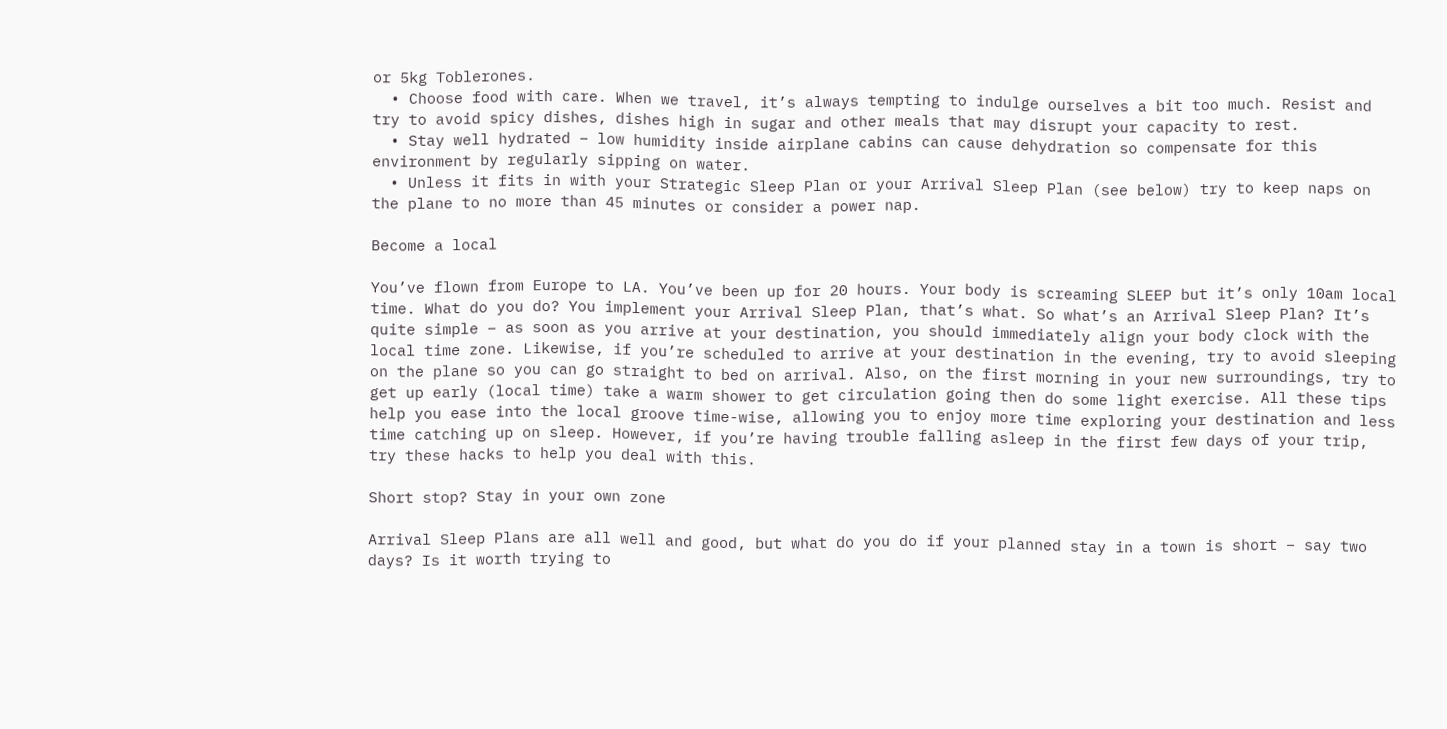or 5kg Toblerones.
  • Choose food with care. When we travel, it’s always tempting to indulge ourselves a bit too much. Resist and try to avoid spicy dishes, dishes high in sugar and other meals that may disrupt your capacity to rest.
  • Stay well hydrated – low humidity inside airplane cabins can cause dehydration so compensate for this environment by regularly sipping on water.
  • Unless it fits in with your Strategic Sleep Plan or your Arrival Sleep Plan (see below) try to keep naps on the plane to no more than 45 minutes or consider a power nap.

Become a local

You’ve flown from Europe to LA. You’ve been up for 20 hours. Your body is screaming SLEEP but it’s only 10am local time. What do you do? You implement your Arrival Sleep Plan, that’s what. So what’s an Arrival Sleep Plan? It’s quite simple – as soon as you arrive at your destination, you should immediately align your body clock with the local time zone. Likewise, if you’re scheduled to arrive at your destination in the evening, try to avoid sleeping on the plane so you can go straight to bed on arrival. Also, on the first morning in your new surroundings, try to get up early (local time) take a warm shower to get circulation going then do some light exercise. All these tips help you ease into the local groove time-wise, allowing you to enjoy more time exploring your destination and less time catching up on sleep. However, if you’re having trouble falling asleep in the first few days of your trip, try these hacks to help you deal with this.

Short stop? Stay in your own zone

Arrival Sleep Plans are all well and good, but what do you do if your planned stay in a town is short – say two days? Is it worth trying to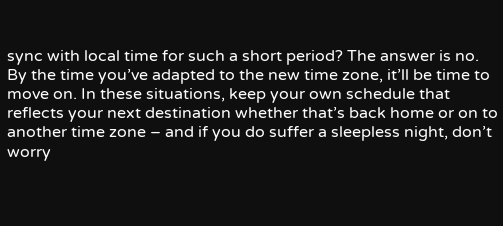sync with local time for such a short period? The answer is no. By the time you’ve adapted to the new time zone, it’ll be time to move on. In these situations, keep your own schedule that reflects your next destination whether that’s back home or on to another time zone – and if you do suffer a sleepless night, don’t worry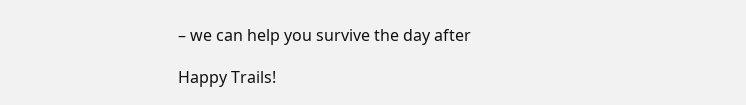– we can help you survive the day after

Happy Trails!